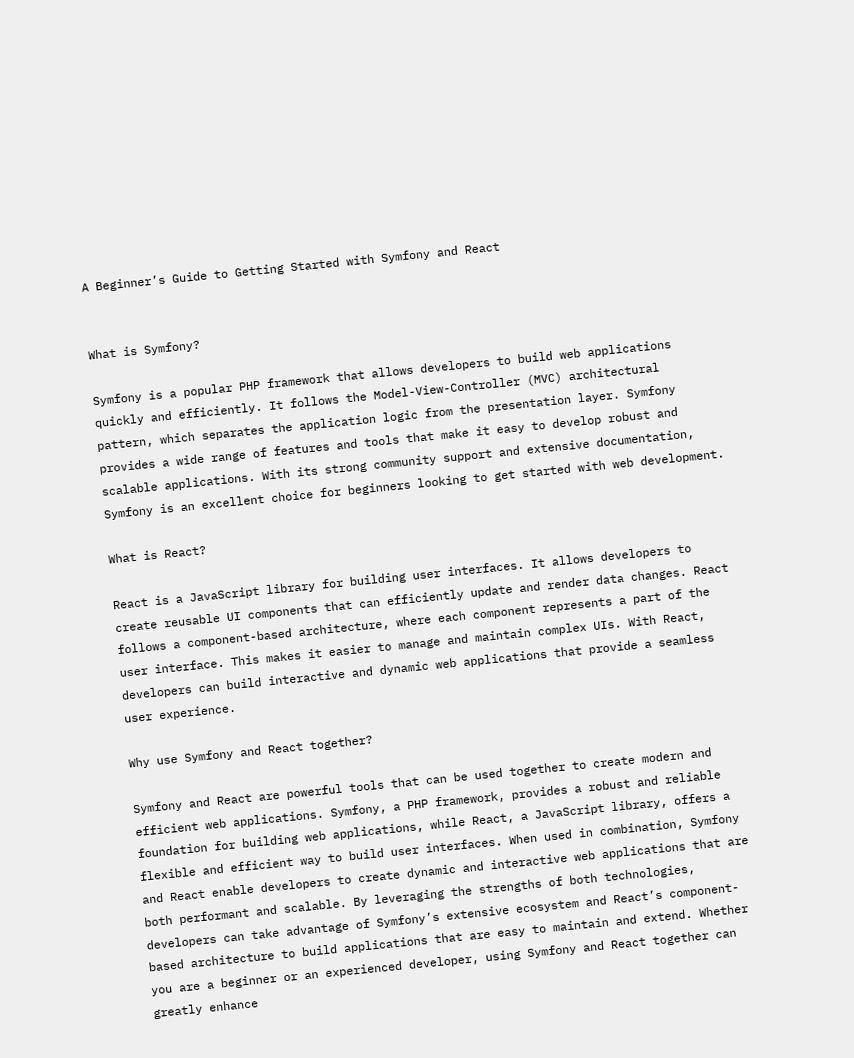A Beginner’s Guide to Getting Started with Symfony and React


What is Symfony?

Symfony is a popular PHP framework that allows developers to build web applications quickly and efficiently. It follows the Model-View-Controller (MVC) architectural pattern, which separates the application logic from the presentation layer. Symfony provides a wide range of features and tools that make it easy to develop robust and scalable applications. With its strong community support and extensive documentation, Symfony is an excellent choice for beginners looking to get started with web development.

What is React?

React is a JavaScript library for building user interfaces. It allows developers to create reusable UI components that can efficiently update and render data changes. React follows a component-based architecture, where each component represents a part of the user interface. This makes it easier to manage and maintain complex UIs. With React, developers can build interactive and dynamic web applications that provide a seamless user experience.

Why use Symfony and React together?

Symfony and React are powerful tools that can be used together to create modern and efficient web applications. Symfony, a PHP framework, provides a robust and reliable foundation for building web applications, while React, a JavaScript library, offers a flexible and efficient way to build user interfaces. When used in combination, Symfony and React enable developers to create dynamic and interactive web applications that are both performant and scalable. By leveraging the strengths of both technologies, developers can take advantage of Symfony’s extensive ecosystem and React’s component-based architecture to build applications that are easy to maintain and extend. Whether you are a beginner or an experienced developer, using Symfony and React together can greatly enhance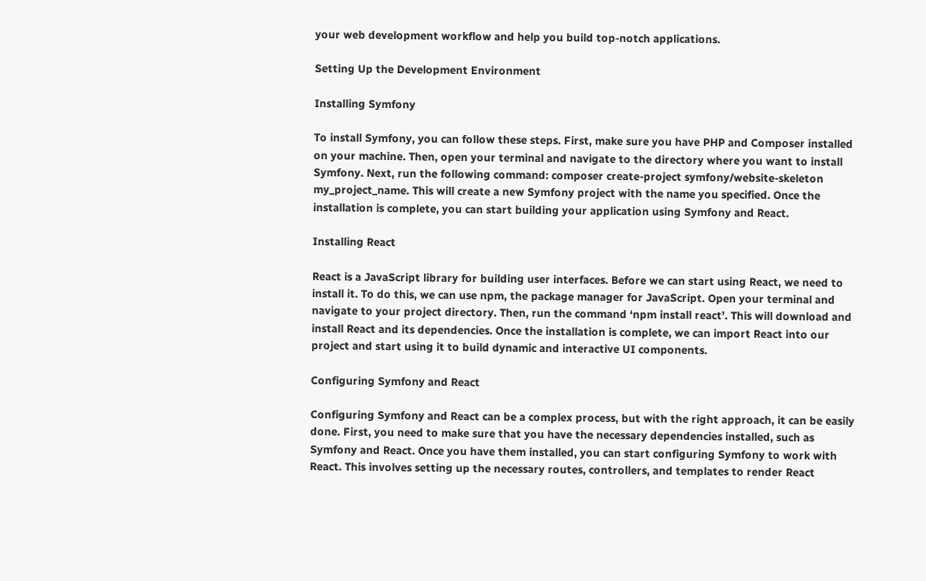your web development workflow and help you build top-notch applications.

Setting Up the Development Environment

Installing Symfony

To install Symfony, you can follow these steps. First, make sure you have PHP and Composer installed on your machine. Then, open your terminal and navigate to the directory where you want to install Symfony. Next, run the following command: composer create-project symfony/website-skeleton my_project_name. This will create a new Symfony project with the name you specified. Once the installation is complete, you can start building your application using Symfony and React.

Installing React

React is a JavaScript library for building user interfaces. Before we can start using React, we need to install it. To do this, we can use npm, the package manager for JavaScript. Open your terminal and navigate to your project directory. Then, run the command ‘npm install react’. This will download and install React and its dependencies. Once the installation is complete, we can import React into our project and start using it to build dynamic and interactive UI components.

Configuring Symfony and React

Configuring Symfony and React can be a complex process, but with the right approach, it can be easily done. First, you need to make sure that you have the necessary dependencies installed, such as Symfony and React. Once you have them installed, you can start configuring Symfony to work with React. This involves setting up the necessary routes, controllers, and templates to render React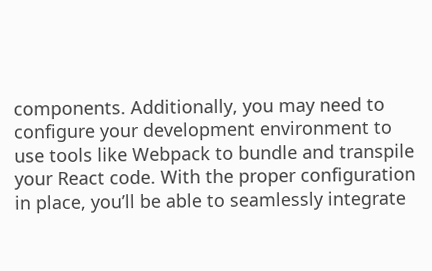components. Additionally, you may need to configure your development environment to use tools like Webpack to bundle and transpile your React code. With the proper configuration in place, you’ll be able to seamlessly integrate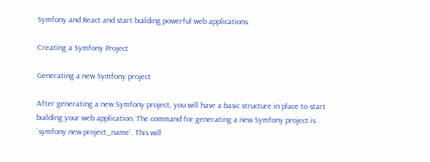Symfony and React and start building powerful web applications.

Creating a Symfony Project

Generating a new Symfony project

After generating a new Symfony project, you will have a basic structure in place to start building your web application. The command for generating a new Symfony project is `symfony new project_name`. This will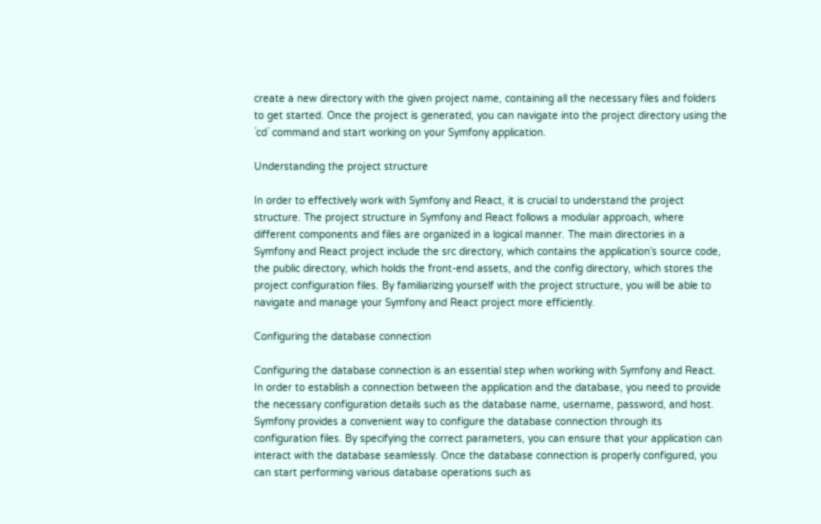create a new directory with the given project name, containing all the necessary files and folders to get started. Once the project is generated, you can navigate into the project directory using the `cd` command and start working on your Symfony application.

Understanding the project structure

In order to effectively work with Symfony and React, it is crucial to understand the project structure. The project structure in Symfony and React follows a modular approach, where different components and files are organized in a logical manner. The main directories in a Symfony and React project include the src directory, which contains the application’s source code, the public directory, which holds the front-end assets, and the config directory, which stores the project configuration files. By familiarizing yourself with the project structure, you will be able to navigate and manage your Symfony and React project more efficiently.

Configuring the database connection

Configuring the database connection is an essential step when working with Symfony and React. In order to establish a connection between the application and the database, you need to provide the necessary configuration details such as the database name, username, password, and host. Symfony provides a convenient way to configure the database connection through its configuration files. By specifying the correct parameters, you can ensure that your application can interact with the database seamlessly. Once the database connection is properly configured, you can start performing various database operations such as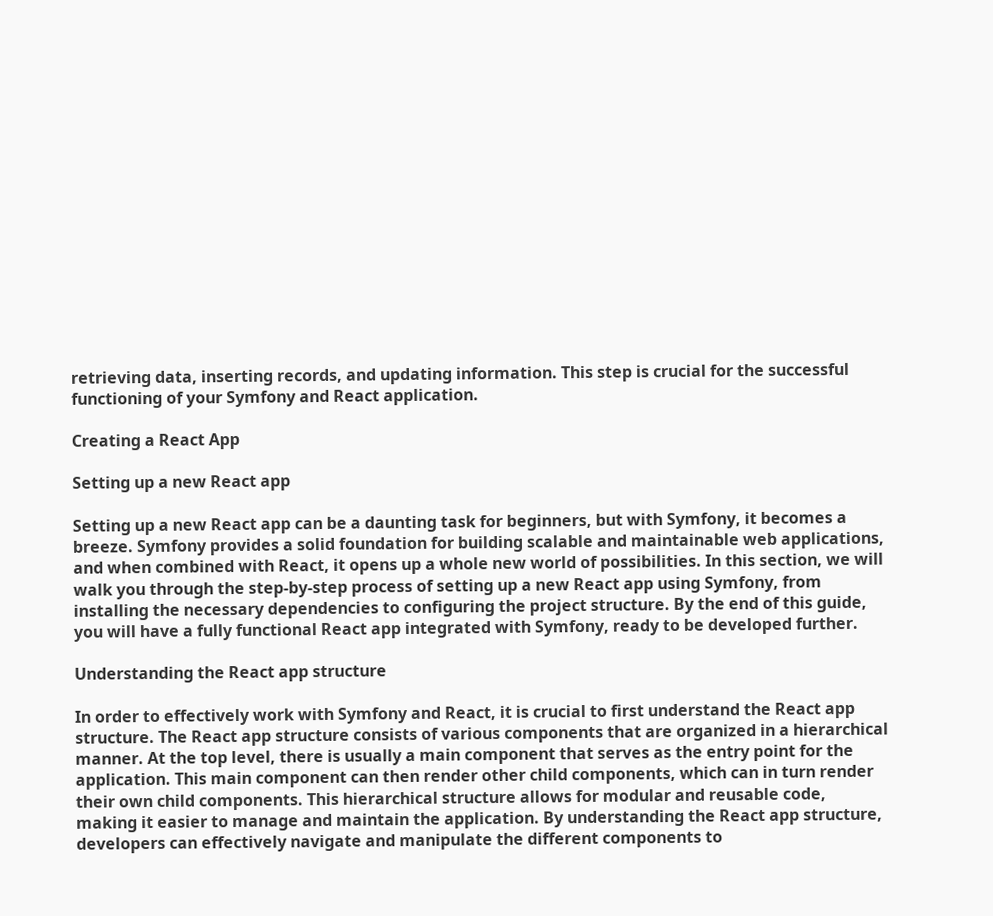retrieving data, inserting records, and updating information. This step is crucial for the successful functioning of your Symfony and React application.

Creating a React App

Setting up a new React app

Setting up a new React app can be a daunting task for beginners, but with Symfony, it becomes a breeze. Symfony provides a solid foundation for building scalable and maintainable web applications, and when combined with React, it opens up a whole new world of possibilities. In this section, we will walk you through the step-by-step process of setting up a new React app using Symfony, from installing the necessary dependencies to configuring the project structure. By the end of this guide, you will have a fully functional React app integrated with Symfony, ready to be developed further.

Understanding the React app structure

In order to effectively work with Symfony and React, it is crucial to first understand the React app structure. The React app structure consists of various components that are organized in a hierarchical manner. At the top level, there is usually a main component that serves as the entry point for the application. This main component can then render other child components, which can in turn render their own child components. This hierarchical structure allows for modular and reusable code, making it easier to manage and maintain the application. By understanding the React app structure, developers can effectively navigate and manipulate the different components to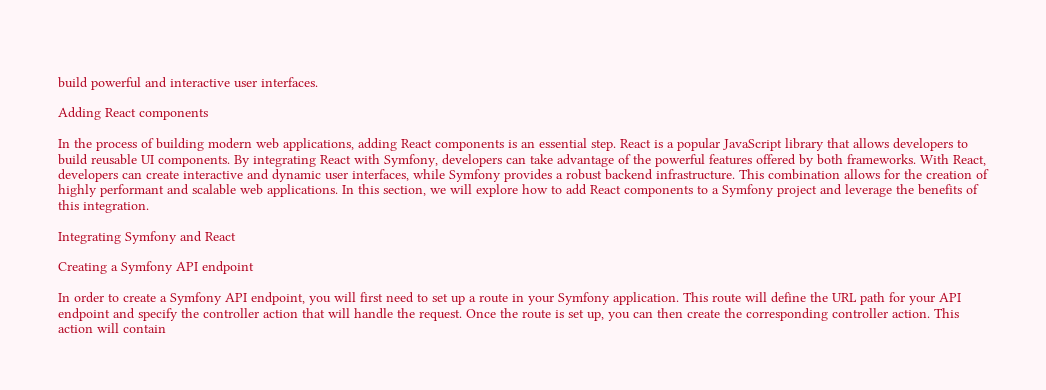build powerful and interactive user interfaces.

Adding React components

In the process of building modern web applications, adding React components is an essential step. React is a popular JavaScript library that allows developers to build reusable UI components. By integrating React with Symfony, developers can take advantage of the powerful features offered by both frameworks. With React, developers can create interactive and dynamic user interfaces, while Symfony provides a robust backend infrastructure. This combination allows for the creation of highly performant and scalable web applications. In this section, we will explore how to add React components to a Symfony project and leverage the benefits of this integration.

Integrating Symfony and React

Creating a Symfony API endpoint

In order to create a Symfony API endpoint, you will first need to set up a route in your Symfony application. This route will define the URL path for your API endpoint and specify the controller action that will handle the request. Once the route is set up, you can then create the corresponding controller action. This action will contain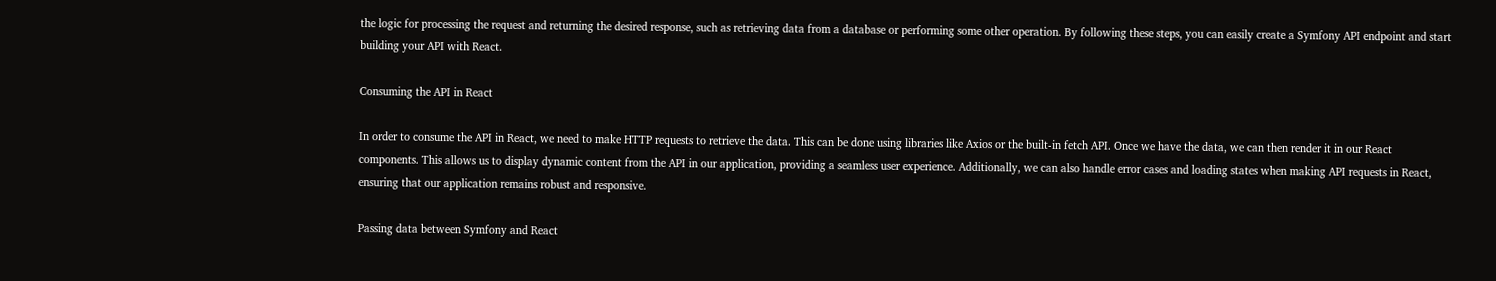the logic for processing the request and returning the desired response, such as retrieving data from a database or performing some other operation. By following these steps, you can easily create a Symfony API endpoint and start building your API with React.

Consuming the API in React

In order to consume the API in React, we need to make HTTP requests to retrieve the data. This can be done using libraries like Axios or the built-in fetch API. Once we have the data, we can then render it in our React components. This allows us to display dynamic content from the API in our application, providing a seamless user experience. Additionally, we can also handle error cases and loading states when making API requests in React, ensuring that our application remains robust and responsive.

Passing data between Symfony and React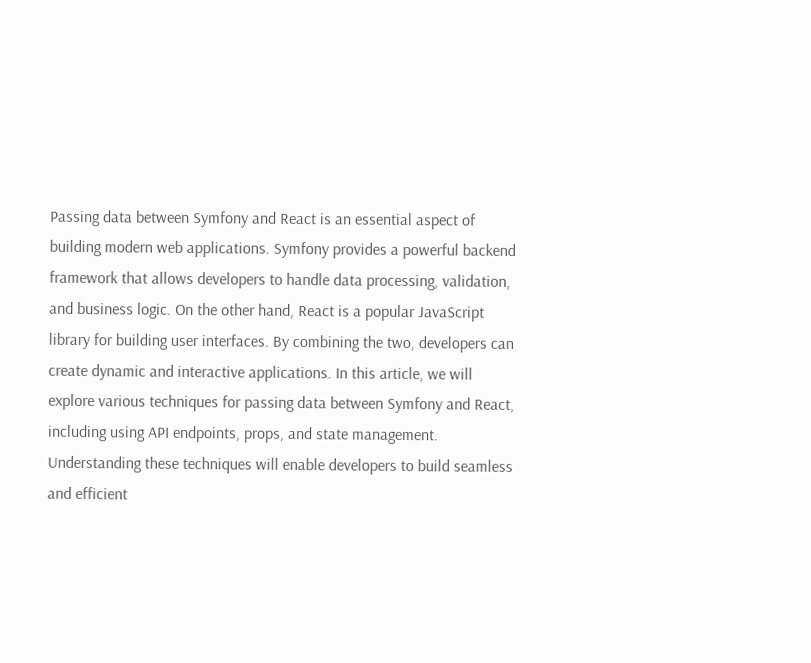Passing data between Symfony and React is an essential aspect of building modern web applications. Symfony provides a powerful backend framework that allows developers to handle data processing, validation, and business logic. On the other hand, React is a popular JavaScript library for building user interfaces. By combining the two, developers can create dynamic and interactive applications. In this article, we will explore various techniques for passing data between Symfony and React, including using API endpoints, props, and state management. Understanding these techniques will enable developers to build seamless and efficient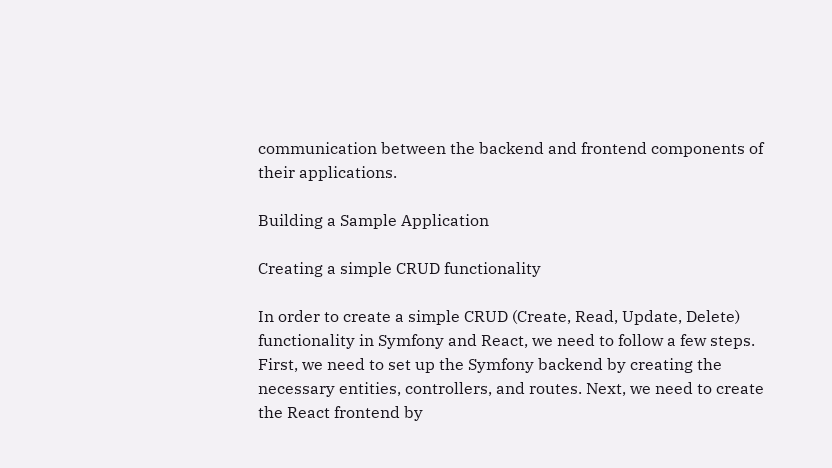communication between the backend and frontend components of their applications.

Building a Sample Application

Creating a simple CRUD functionality

In order to create a simple CRUD (Create, Read, Update, Delete) functionality in Symfony and React, we need to follow a few steps. First, we need to set up the Symfony backend by creating the necessary entities, controllers, and routes. Next, we need to create the React frontend by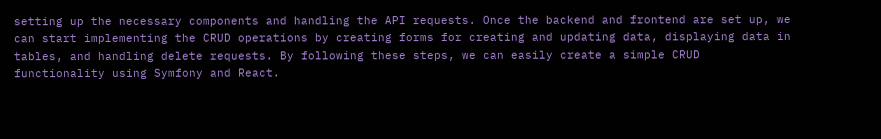setting up the necessary components and handling the API requests. Once the backend and frontend are set up, we can start implementing the CRUD operations by creating forms for creating and updating data, displaying data in tables, and handling delete requests. By following these steps, we can easily create a simple CRUD functionality using Symfony and React.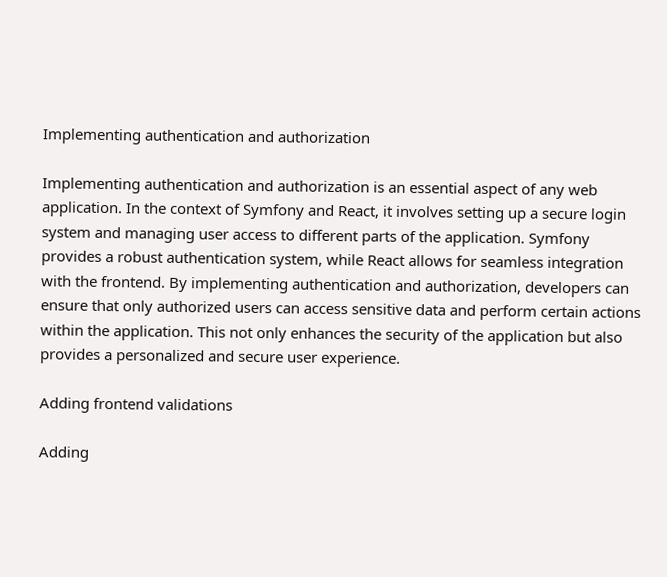Implementing authentication and authorization

Implementing authentication and authorization is an essential aspect of any web application. In the context of Symfony and React, it involves setting up a secure login system and managing user access to different parts of the application. Symfony provides a robust authentication system, while React allows for seamless integration with the frontend. By implementing authentication and authorization, developers can ensure that only authorized users can access sensitive data and perform certain actions within the application. This not only enhances the security of the application but also provides a personalized and secure user experience.

Adding frontend validations

Adding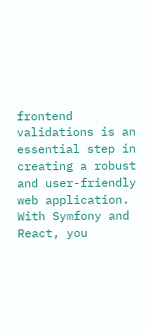frontend validations is an essential step in creating a robust and user-friendly web application. With Symfony and React, you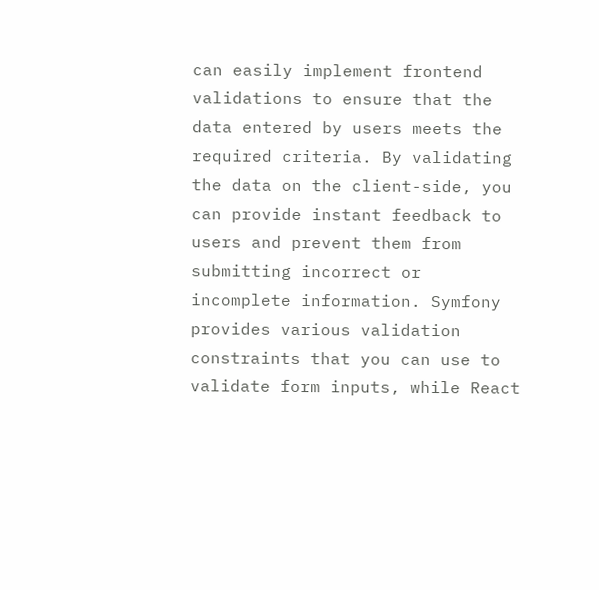can easily implement frontend validations to ensure that the data entered by users meets the required criteria. By validating the data on the client-side, you can provide instant feedback to users and prevent them from submitting incorrect or incomplete information. Symfony provides various validation constraints that you can use to validate form inputs, while React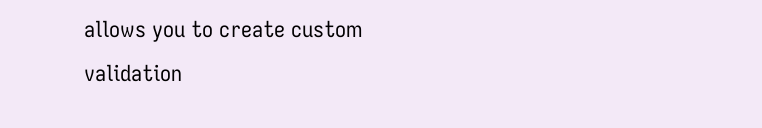allows you to create custom validation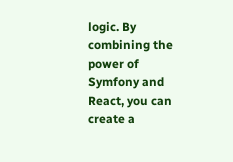logic. By combining the power of Symfony and React, you can create a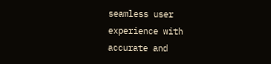seamless user experience with accurate and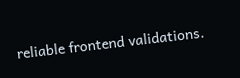reliable frontend validations.